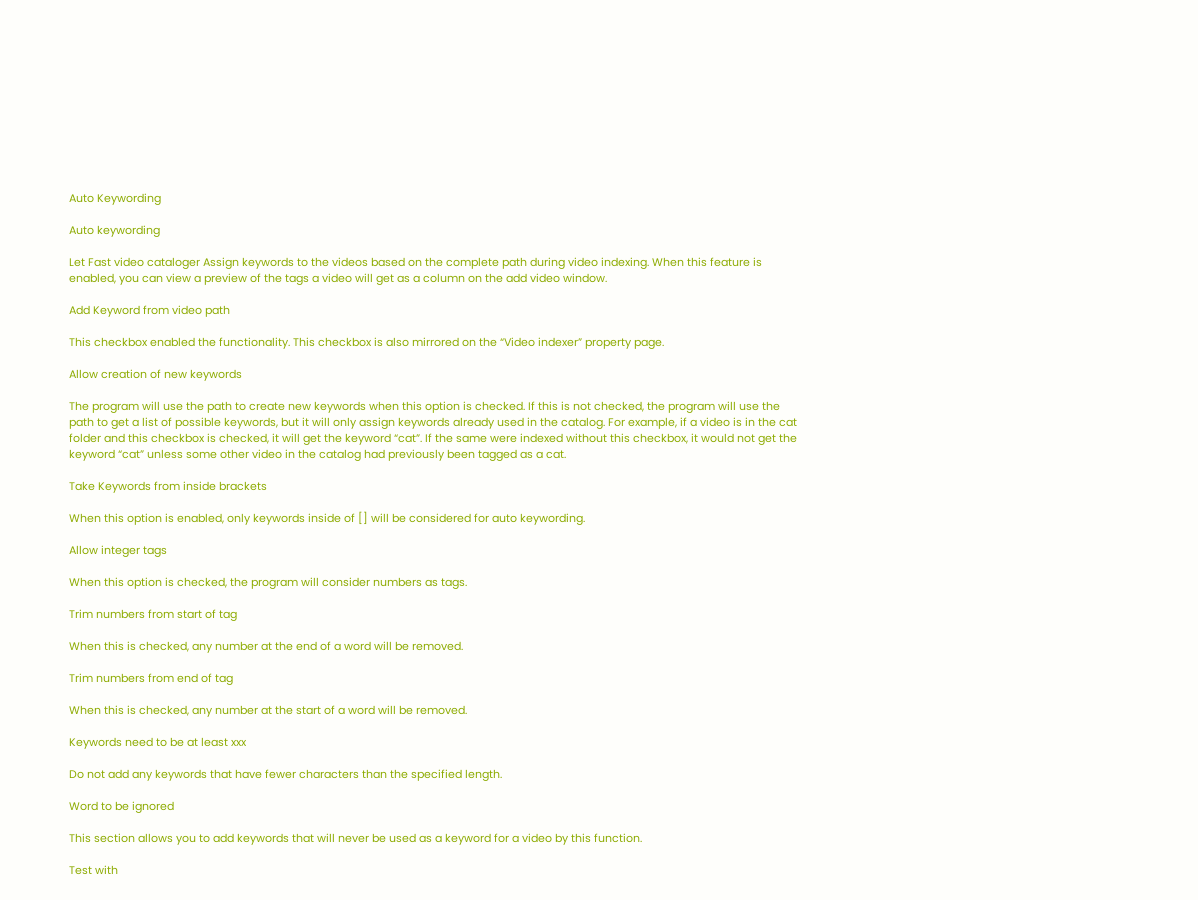Auto Keywording

Auto keywording

Let Fast video cataloger Assign keywords to the videos based on the complete path during video indexing. When this feature is enabled, you can view a preview of the tags a video will get as a column on the add video window.

Add Keyword from video path

This checkbox enabled the functionality. This checkbox is also mirrored on the “Video indexer” property page.

Allow creation of new keywords

The program will use the path to create new keywords when this option is checked. If this is not checked, the program will use the path to get a list of possible keywords, but it will only assign keywords already used in the catalog. For example, if a video is in the cat folder and this checkbox is checked, it will get the keyword “cat”. If the same were indexed without this checkbox, it would not get the keyword “cat” unless some other video in the catalog had previously been tagged as a cat.

Take Keywords from inside brackets

When this option is enabled, only keywords inside of [] will be considered for auto keywording.

Allow integer tags

When this option is checked, the program will consider numbers as tags.

Trim numbers from start of tag

When this is checked, any number at the end of a word will be removed.

Trim numbers from end of tag

When this is checked, any number at the start of a word will be removed.

Keywords need to be at least xxx

Do not add any keywords that have fewer characters than the specified length.

Word to be ignored

This section allows you to add keywords that will never be used as a keyword for a video by this function.

Test with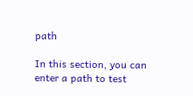path

In this section, you can enter a path to test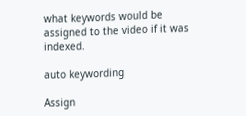what keywords would be assigned to the video if it was indexed.

auto keywording

Assign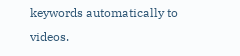keywords automatically to videos.